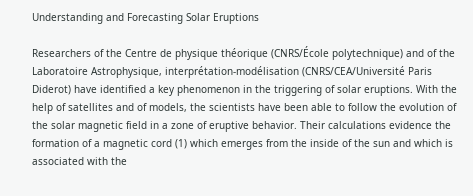Understanding and Forecasting Solar Eruptions

Researchers of the Centre de physique théorique (CNRS/École polytechnique) and of the Laboratoire Astrophysique, interprétation-modélisation (CNRS/CEA/Université Paris Diderot) have identified a key phenomenon in the triggering of solar eruptions. With the help of satellites and of models, the scientists have been able to follow the evolution of the solar magnetic field in a zone of eruptive behavior. Their calculations evidence the formation of a magnetic cord (1) which emerges from the inside of the sun and which is associated with the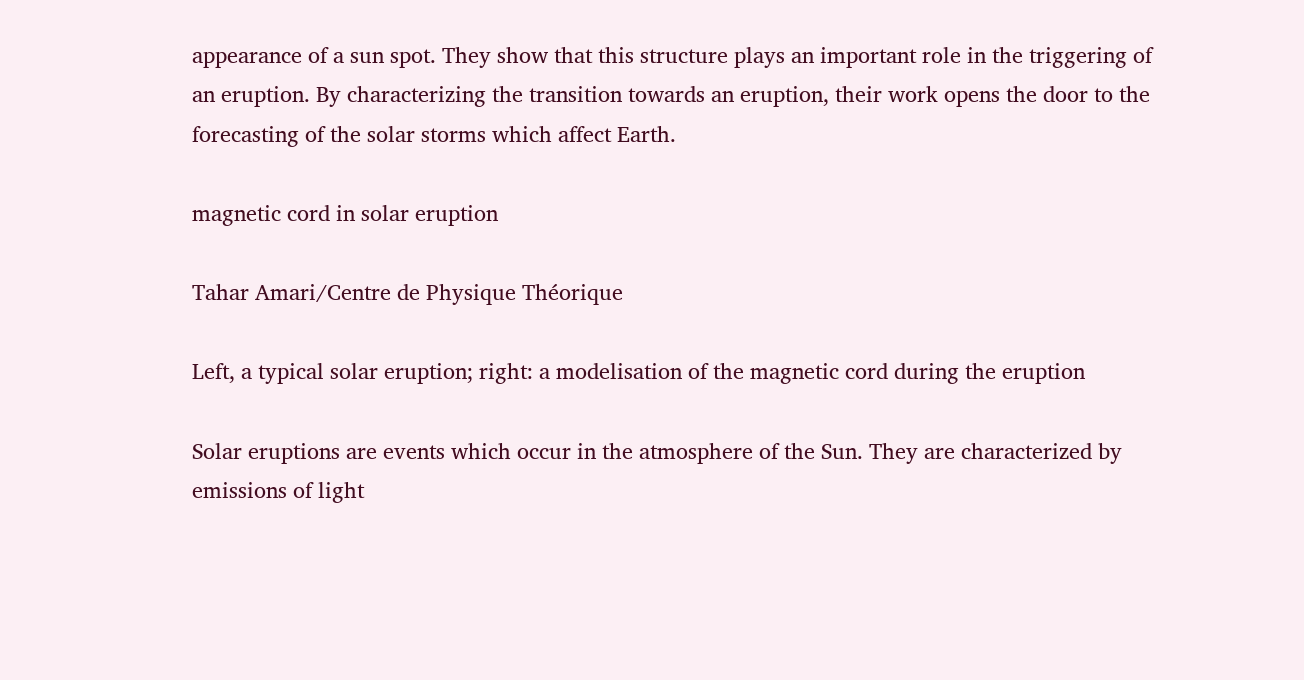appearance of a sun spot. They show that this structure plays an important role in the triggering of an eruption. By characterizing the transition towards an eruption, their work opens the door to the forecasting of the solar storms which affect Earth.

magnetic cord in solar eruption

Tahar Amari/Centre de Physique Théorique

Left, a typical solar eruption; right: a modelisation of the magnetic cord during the eruption

Solar eruptions are events which occur in the atmosphere of the Sun. They are characterized by emissions of light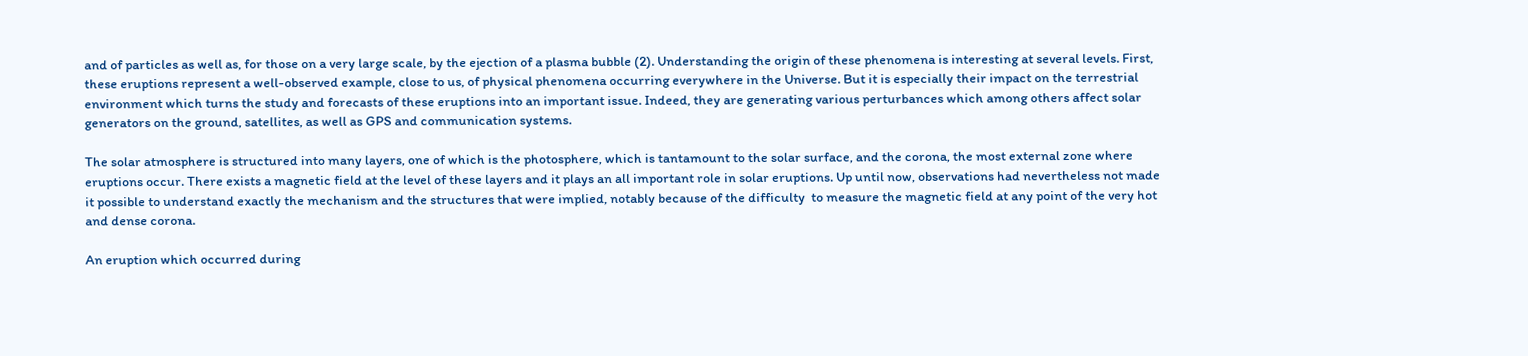and of particles as well as, for those on a very large scale, by the ejection of a plasma bubble (2). Understanding the origin of these phenomena is interesting at several levels. First, these eruptions represent a well-observed example, close to us, of physical phenomena occurring everywhere in the Universe. But it is especially their impact on the terrestrial environment which turns the study and forecasts of these eruptions into an important issue. Indeed, they are generating various perturbances which among others affect solar generators on the ground, satellites, as well as GPS and communication systems.

The solar atmosphere is structured into many layers, one of which is the photosphere, which is tantamount to the solar surface, and the corona, the most external zone where eruptions occur. There exists a magnetic field at the level of these layers and it plays an all important role in solar eruptions. Up until now, observations had nevertheless not made it possible to understand exactly the mechanism and the structures that were implied, notably because of the difficulty  to measure the magnetic field at any point of the very hot and dense corona.

An eruption which occurred during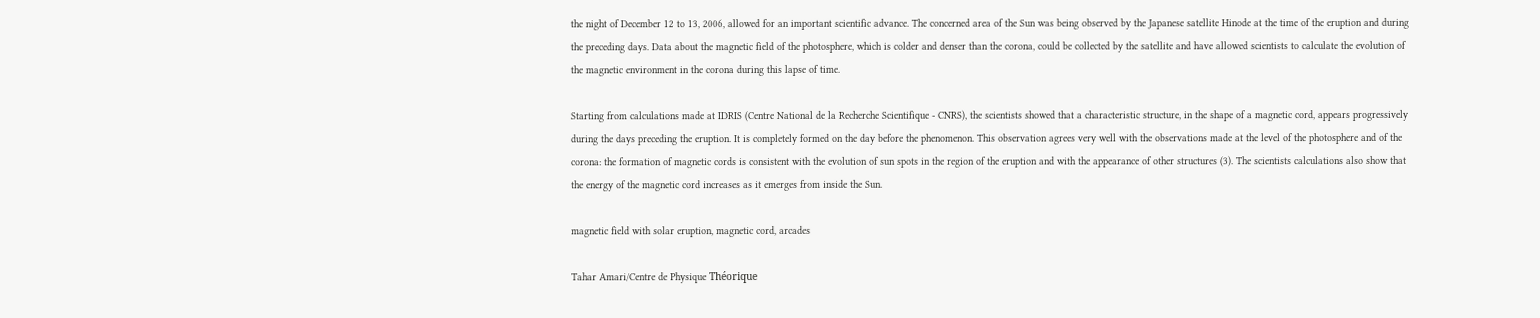the night of December 12 to 13, 2006, allowed for an important scientific advance. The concerned area of the Sun was being observed by the Japanese satellite Hinode at the time of the eruption and during the preceding days. Data about the magnetic field of the photosphere, which is colder and denser than the corona, could be collected by the satellite and have allowed scientists to calculate the evolution of the magnetic environment in the corona during this lapse of time.

Starting from calculations made at IDRIS (Centre National de la Recherche Scientifique - CNRS), the scientists showed that a characteristic structure, in the shape of a magnetic cord, appears progressively during the days preceding the eruption. It is completely formed on the day before the phenomenon. This observation agrees very well with the observations made at the level of the photosphere and of the corona: the formation of magnetic cords is consistent with the evolution of sun spots in the region of the eruption and with the appearance of other structures (3). The scientists calculations also show that the energy of the magnetic cord increases as it emerges from inside the Sun.

magnetic field with solar eruption, magnetic cord, arcades

Tahar Amari/Centre de Physique Théorique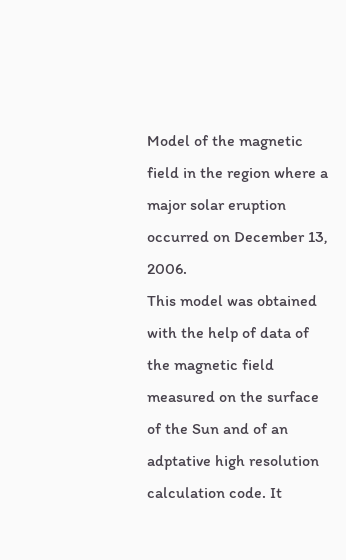Model of the magnetic field in the region where a major solar eruption occurred on December 13, 2006.
This model was obtained with the help of data of the magnetic field measured on the surface of the Sun and of an adptative high resolution calculation code. It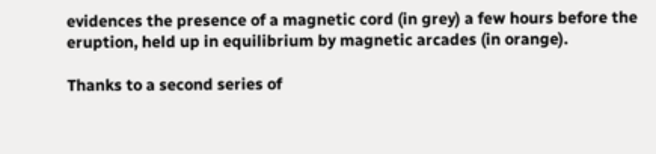evidences the presence of a magnetic cord (in grey) a few hours before the eruption, held up in equilibrium by magnetic arcades (in orange).

Thanks to a second series of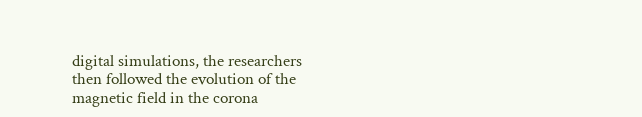digital simulations, the researchers then followed the evolution of the magnetic field in the corona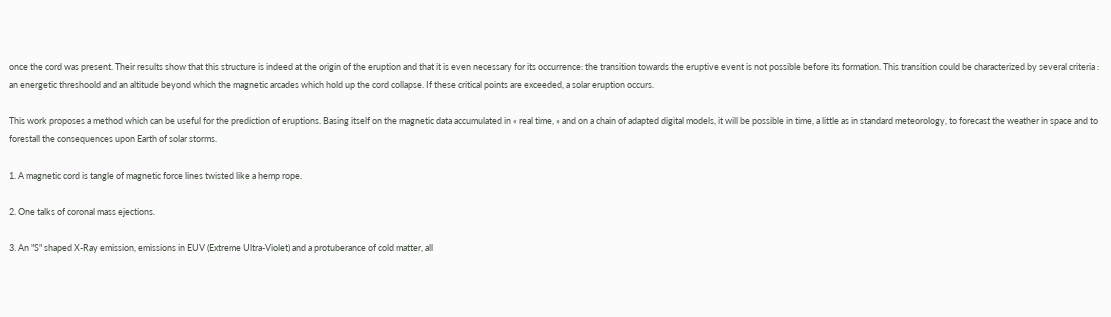once the cord was present. Their results show that this structure is indeed at the origin of the eruption and that it is even necessary for its occurrence: the transition towards the eruptive event is not possible before its formation. This transition could be characterized by several criteria : an energetic threshoold and an altitude beyond which the magnetic arcades which hold up the cord collapse. If these critical points are exceeded, a solar eruption occurs.

This work proposes a method which can be useful for the prediction of eruptions. Basing itself on the magnetic data accumulated in « real time, » and on a chain of adapted digital models, it will be possible in time, a little as in standard meteorology, to forecast the weather in space and to forestall the consequences upon Earth of solar storms.

1. A magnetic cord is tangle of magnetic force lines twisted like a hemp rope.

2. One talks of coronal mass ejections.

3. An "S" shaped X-Ray emission, emissions in EUV (Extreme Ultra-Violet) and a protuberance of cold matter, all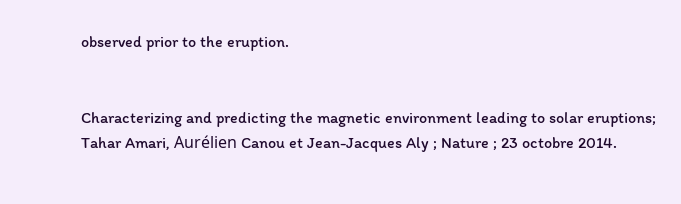observed prior to the eruption.


Characterizing and predicting the magnetic environment leading to solar eruptions; Tahar Amari, Aurélien Canou et Jean-Jacques Aly ; Nature ; 23 octobre 2014.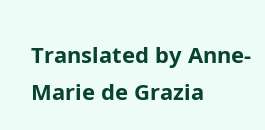Translated by Anne-Marie de Grazia